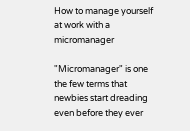How to manage yourself at work with a micromanager

"Micromanager" is one the few terms that newbies start dreading even before they ever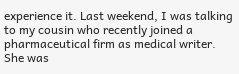experience it. Last weekend, I was talking to my cousin who recently joined a pharmaceutical firm as medical writer. She was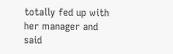totally fed up with her manager and said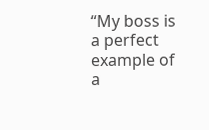“My boss is a perfect example of a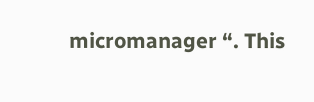micromanager “. This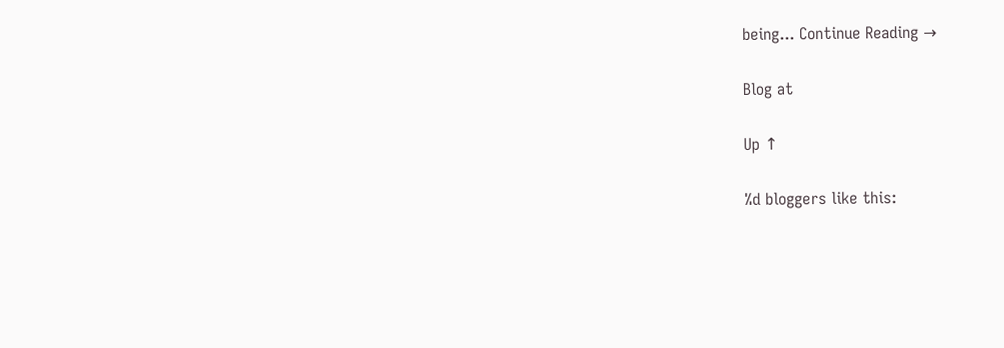being... Continue Reading →

Blog at

Up ↑

%d bloggers like this: